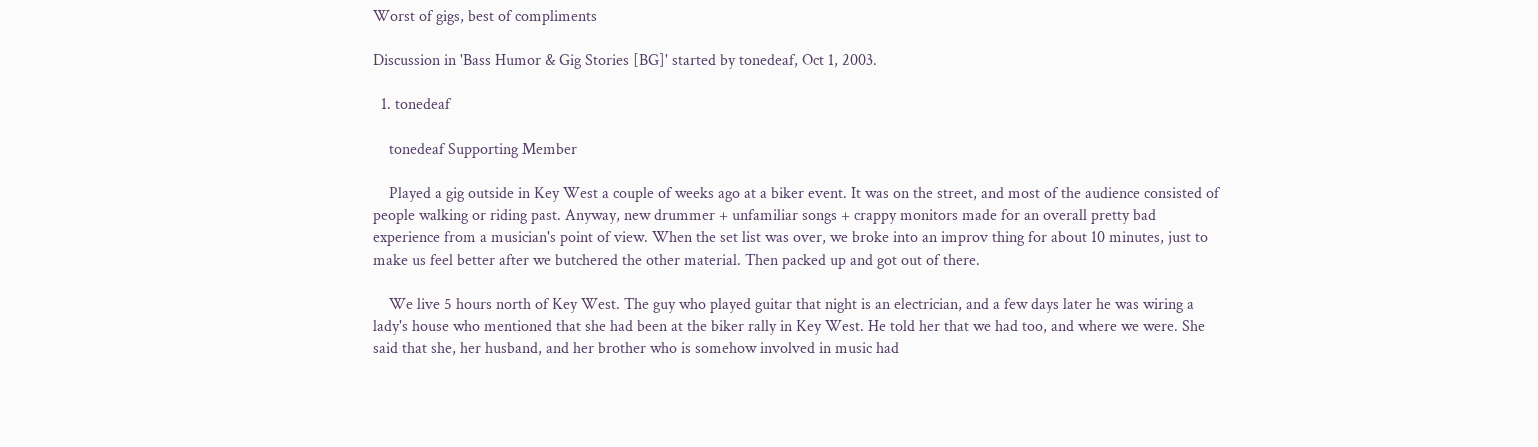Worst of gigs, best of compliments

Discussion in 'Bass Humor & Gig Stories [BG]' started by tonedeaf, Oct 1, 2003.

  1. tonedeaf

    tonedeaf Supporting Member

    Played a gig outside in Key West a couple of weeks ago at a biker event. It was on the street, and most of the audience consisted of people walking or riding past. Anyway, new drummer + unfamiliar songs + crappy monitors made for an overall pretty bad experience from a musician's point of view. When the set list was over, we broke into an improv thing for about 10 minutes, just to make us feel better after we butchered the other material. Then packed up and got out of there.

    We live 5 hours north of Key West. The guy who played guitar that night is an electrician, and a few days later he was wiring a lady's house who mentioned that she had been at the biker rally in Key West. He told her that we had too, and where we were. She said that she, her husband, and her brother who is somehow involved in music had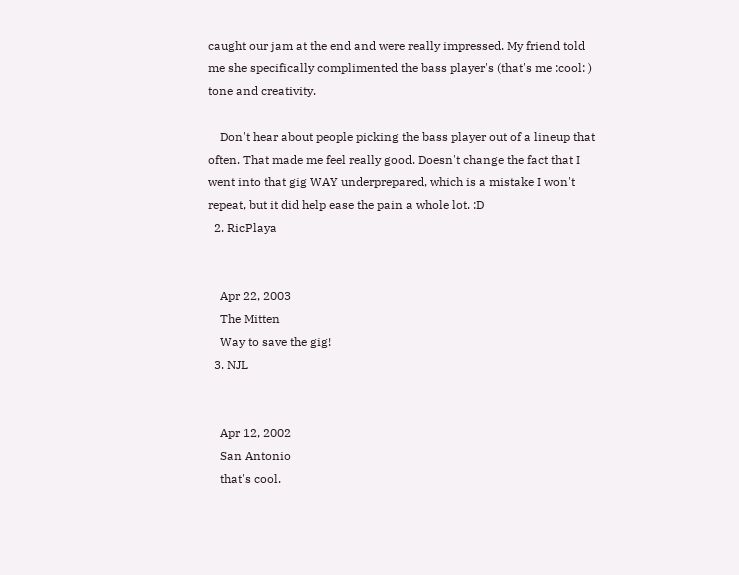caught our jam at the end and were really impressed. My friend told me she specifically complimented the bass player's (that's me :cool: ) tone and creativity.

    Don't hear about people picking the bass player out of a lineup that often. That made me feel really good. Doesn't change the fact that I went into that gig WAY underprepared, which is a mistake I won't repeat, but it did help ease the pain a whole lot. :D
  2. RicPlaya


    Apr 22, 2003
    The Mitten
    Way to save the gig!
  3. NJL


    Apr 12, 2002
    San Antonio
    that's cool.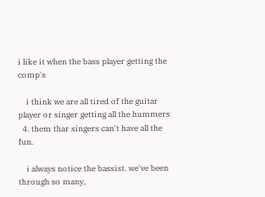i like it when the bass player getting the comp's

    i think we are all tired of the guitar player or singer getting all the hummers
  4. them thar singers can't have all the fun.

    i always notice the bassist. we've been through so many,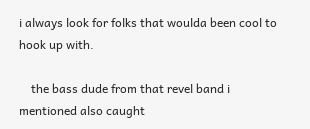i always look for folks that woulda been cool to hook up with.

    the bass dude from that revel band i mentioned also caught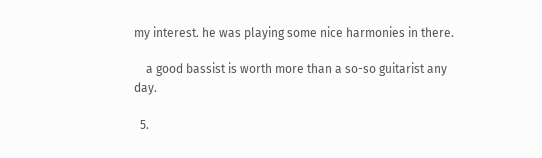my interest. he was playing some nice harmonies in there.

    a good bassist is worth more than a so-so guitarist any day.

  5.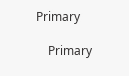Primary

    Primary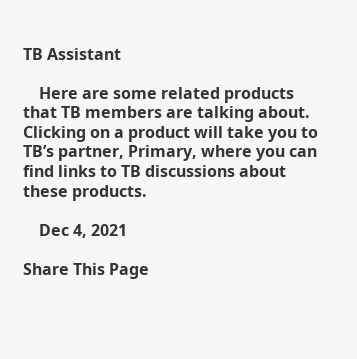TB Assistant

    Here are some related products that TB members are talking about. Clicking on a product will take you to TB’s partner, Primary, where you can find links to TB discussions about these products.

    Dec 4, 2021

Share This Page